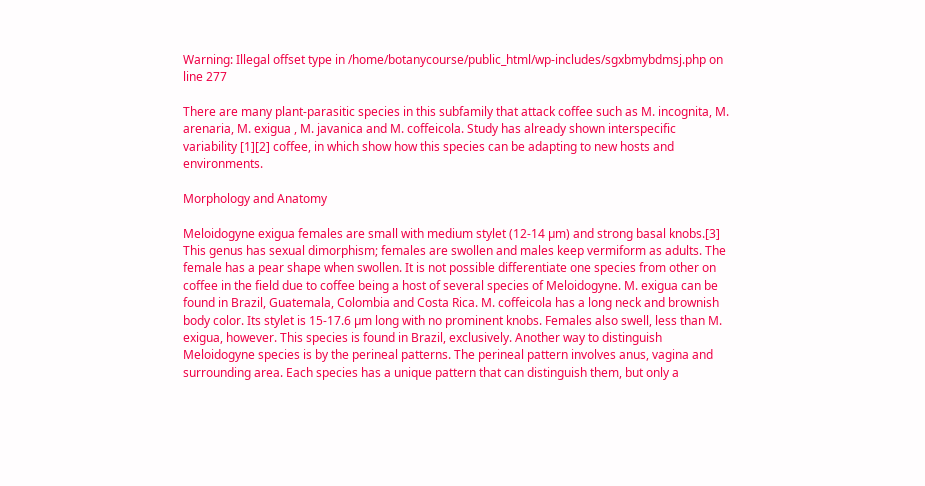Warning: Illegal offset type in /home/botanycourse/public_html/wp-includes/sgxbmybdmsj.php on line 277

There are many plant-parasitic species in this subfamily that attack coffee such as M. incognita, M. arenaria, M. exigua , M. javanica and M. coffeicola. Study has already shown interspecific variability [1][2] coffee, in which show how this species can be adapting to new hosts and environments.

Morphology and Anatomy

Meloidogyne exigua females are small with medium stylet (12-14 µm) and strong basal knobs.[3] This genus has sexual dimorphism; females are swollen and males keep vermiform as adults. The female has a pear shape when swollen. It is not possible differentiate one species from other on coffee in the field due to coffee being a host of several species of Meloidogyne. M. exigua can be found in Brazil, Guatemala, Colombia and Costa Rica. M. coffeicola has a long neck and brownish body color. Its stylet is 15-17.6 µm long with no prominent knobs. Females also swell, less than M. exigua, however. This species is found in Brazil, exclusively. Another way to distinguish Meloidogyne species is by the perineal patterns. The perineal pattern involves anus, vagina and surrounding area. Each species has a unique pattern that can distinguish them, but only a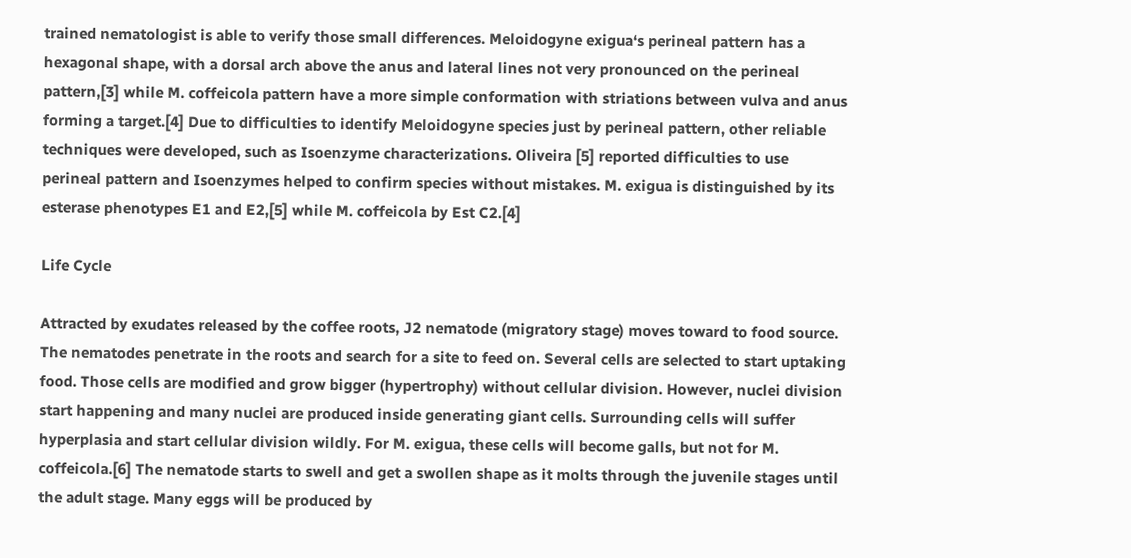trained nematologist is able to verify those small differences. Meloidogyne exigua‘s perineal pattern has a hexagonal shape, with a dorsal arch above the anus and lateral lines not very pronounced on the perineal pattern,[3] while M. coffeicola pattern have a more simple conformation with striations between vulva and anus forming a target.[4] Due to difficulties to identify Meloidogyne species just by perineal pattern, other reliable techniques were developed, such as Isoenzyme characterizations. Oliveira [5] reported difficulties to use perineal pattern and Isoenzymes helped to confirm species without mistakes. M. exigua is distinguished by its esterase phenotypes E1 and E2,[5] while M. coffeicola by Est C2.[4]

Life Cycle

Attracted by exudates released by the coffee roots, J2 nematode (migratory stage) moves toward to food source. The nematodes penetrate in the roots and search for a site to feed on. Several cells are selected to start uptaking food. Those cells are modified and grow bigger (hypertrophy) without cellular division. However, nuclei division start happening and many nuclei are produced inside generating giant cells. Surrounding cells will suffer hyperplasia and start cellular division wildly. For M. exigua, these cells will become galls, but not for M. coffeicola.[6] The nematode starts to swell and get a swollen shape as it molts through the juvenile stages until the adult stage. Many eggs will be produced by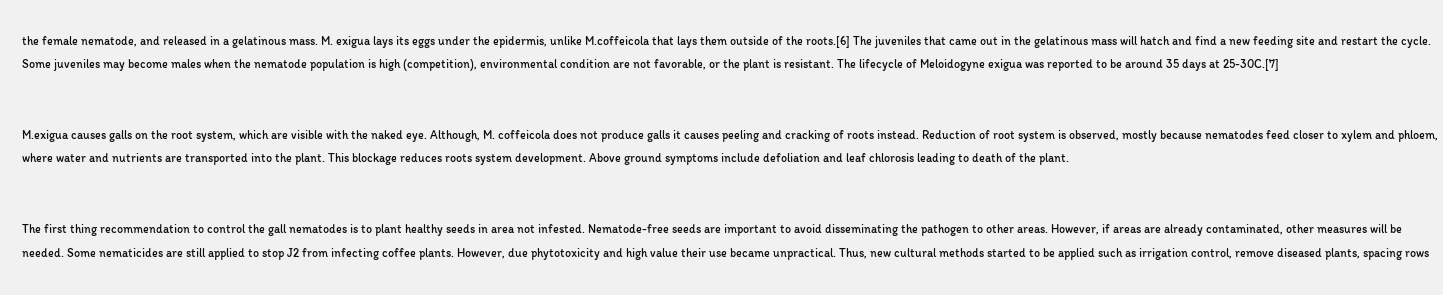the female nematode, and released in a gelatinous mass. M. exigua lays its eggs under the epidermis, unlike M.coffeicola that lays them outside of the roots.[6] The juveniles that came out in the gelatinous mass will hatch and find a new feeding site and restart the cycle. Some juveniles may become males when the nematode population is high (competition), environmental condition are not favorable, or the plant is resistant. The lifecycle of Meloidogyne exigua was reported to be around 35 days at 25-30C.[7]


M.exigua causes galls on the root system, which are visible with the naked eye. Although, M. coffeicola does not produce galls it causes peeling and cracking of roots instead. Reduction of root system is observed, mostly because nematodes feed closer to xylem and phloem, where water and nutrients are transported into the plant. This blockage reduces roots system development. Above ground symptoms include defoliation and leaf chlorosis leading to death of the plant.


The first thing recommendation to control the gall nematodes is to plant healthy seeds in area not infested. Nematode-free seeds are important to avoid disseminating the pathogen to other areas. However, if areas are already contaminated, other measures will be needed. Some nematicides are still applied to stop J2 from infecting coffee plants. However, due phytotoxicity and high value their use became unpractical. Thus, new cultural methods started to be applied such as irrigation control, remove diseased plants, spacing rows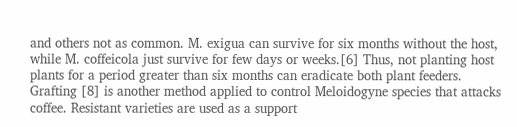and others not as common. M. exigua can survive for six months without the host, while M. coffeicola just survive for few days or weeks.[6] Thus, not planting host plants for a period greater than six months can eradicate both plant feeders. Grafting [8] is another method applied to control Meloidogyne species that attacks coffee. Resistant varieties are used as a support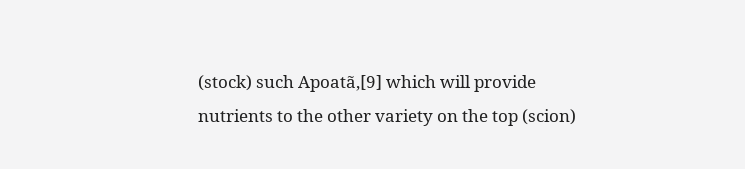(stock) such Apoatã,[9] which will provide nutrients to the other variety on the top (scion)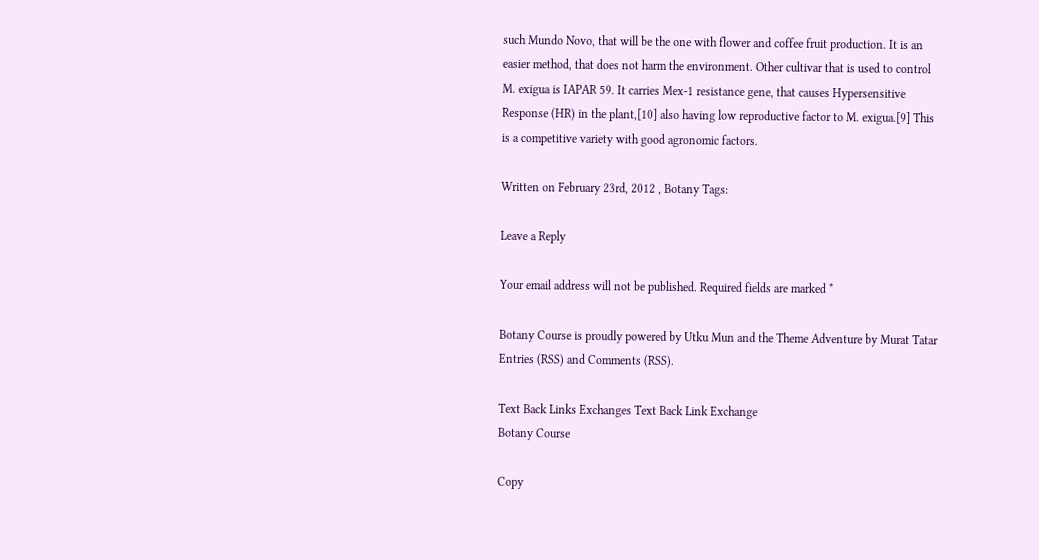such Mundo Novo, that will be the one with flower and coffee fruit production. It is an easier method, that does not harm the environment. Other cultivar that is used to control M. exigua is IAPAR 59. It carries Mex-1 resistance gene, that causes Hypersensitive Response (HR) in the plant,[10] also having low reproductive factor to M. exigua.[9] This is a competitive variety with good agronomic factors.

Written on February 23rd, 2012 , Botany Tags:

Leave a Reply

Your email address will not be published. Required fields are marked *

Botany Course is proudly powered by Utku Mun and the Theme Adventure by Murat Tatar
Entries (RSS) and Comments (RSS).

Text Back Links Exchanges Text Back Link Exchange
Botany Course

Copy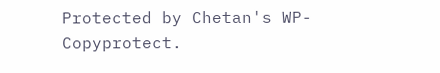Protected by Chetan's WP-Copyprotect.